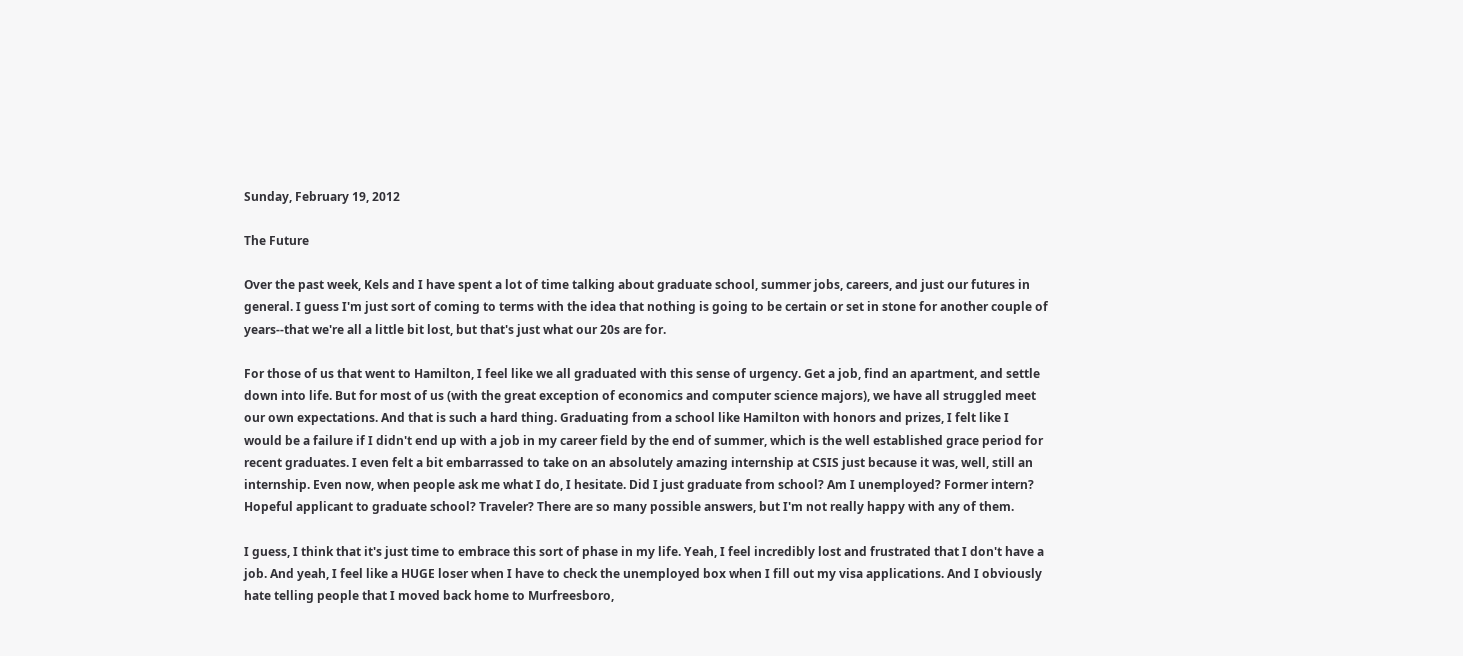Sunday, February 19, 2012

The Future

Over the past week, Kels and I have spent a lot of time talking about graduate school, summer jobs, careers, and just our futures in general. I guess I'm just sort of coming to terms with the idea that nothing is going to be certain or set in stone for another couple of years--that we're all a little bit lost, but that's just what our 20s are for.

For those of us that went to Hamilton, I feel like we all graduated with this sense of urgency. Get a job, find an apartment, and settle down into life. But for most of us (with the great exception of economics and computer science majors), we have all struggled meet our own expectations. And that is such a hard thing. Graduating from a school like Hamilton with honors and prizes, I felt like I would be a failure if I didn't end up with a job in my career field by the end of summer, which is the well established grace period for recent graduates. I even felt a bit embarrassed to take on an absolutely amazing internship at CSIS just because it was, well, still an internship. Even now, when people ask me what I do, I hesitate. Did I just graduate from school? Am I unemployed? Former intern? Hopeful applicant to graduate school? Traveler? There are so many possible answers, but I'm not really happy with any of them.

I guess, I think that it's just time to embrace this sort of phase in my life. Yeah, I feel incredibly lost and frustrated that I don't have a job. And yeah, I feel like a HUGE loser when I have to check the unemployed box when I fill out my visa applications. And I obviously hate telling people that I moved back home to Murfreesboro,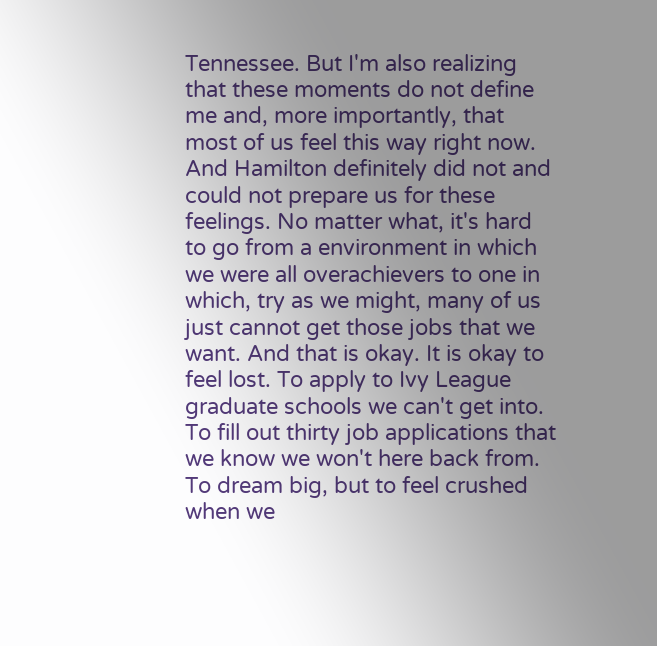Tennessee. But I'm also realizing that these moments do not define me and, more importantly, that most of us feel this way right now. And Hamilton definitely did not and could not prepare us for these feelings. No matter what, it's hard to go from a environment in which we were all overachievers to one in which, try as we might, many of us just cannot get those jobs that we want. And that is okay. It is okay to feel lost. To apply to Ivy League graduate schools we can't get into. To fill out thirty job applications that we know we won't here back from. To dream big, but to feel crushed when we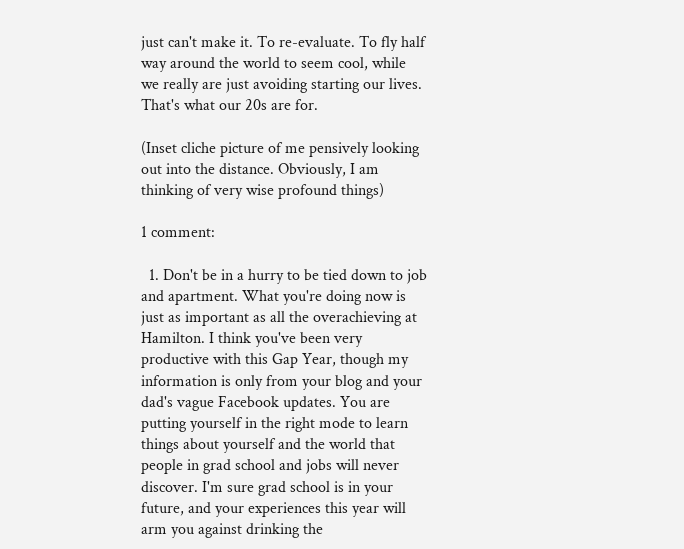just can't make it. To re-evaluate. To fly half way around the world to seem cool, while we really are just avoiding starting our lives. That's what our 20s are for.

(Inset cliche picture of me pensively looking out into the distance. Obviously, I am thinking of very wise profound things)

1 comment:

  1. Don't be in a hurry to be tied down to job and apartment. What you're doing now is just as important as all the overachieving at Hamilton. I think you've been very productive with this Gap Year, though my information is only from your blog and your dad's vague Facebook updates. You are putting yourself in the right mode to learn things about yourself and the world that people in grad school and jobs will never discover. I'm sure grad school is in your future, and your experiences this year will arm you against drinking the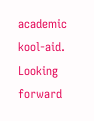academic kool-aid. Looking forward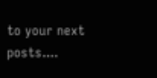to your next posts....